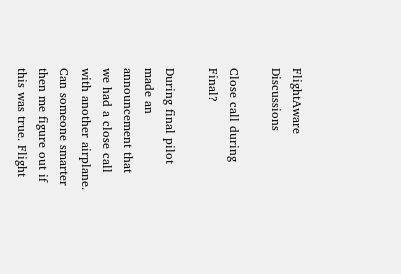FlightAware Discussions

Close call during Final?

During final pilot made an announcement that we had a close call with another airplane. Can someone smarter then me figure out if this was true. Flight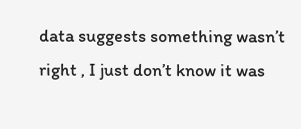data suggests something wasn’t right , I just don’t know it was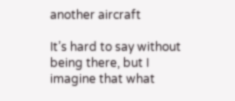another aircraft

It’s hard to say without being there, but I imagine that what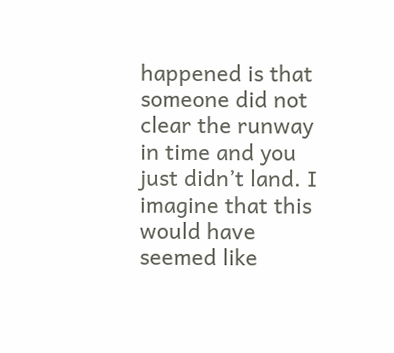happened is that someone did not clear the runway in time and you just didn’t land. I imagine that this would have seemed like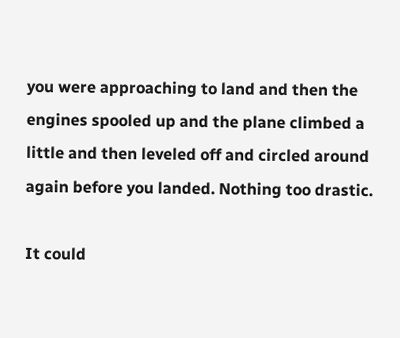you were approaching to land and then the engines spooled up and the plane climbed a little and then leveled off and circled around again before you landed. Nothing too drastic.

It could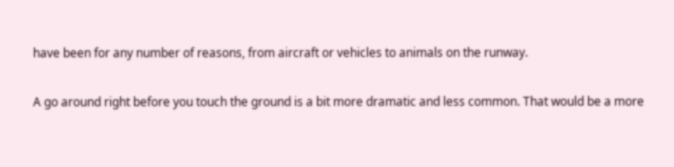have been for any number of reasons, from aircraft or vehicles to animals on the runway.

A go around right before you touch the ground is a bit more dramatic and less common. That would be a more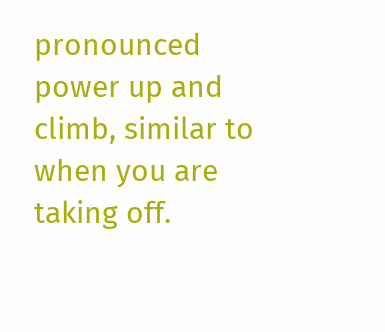pronounced power up and climb, similar to when you are taking off.